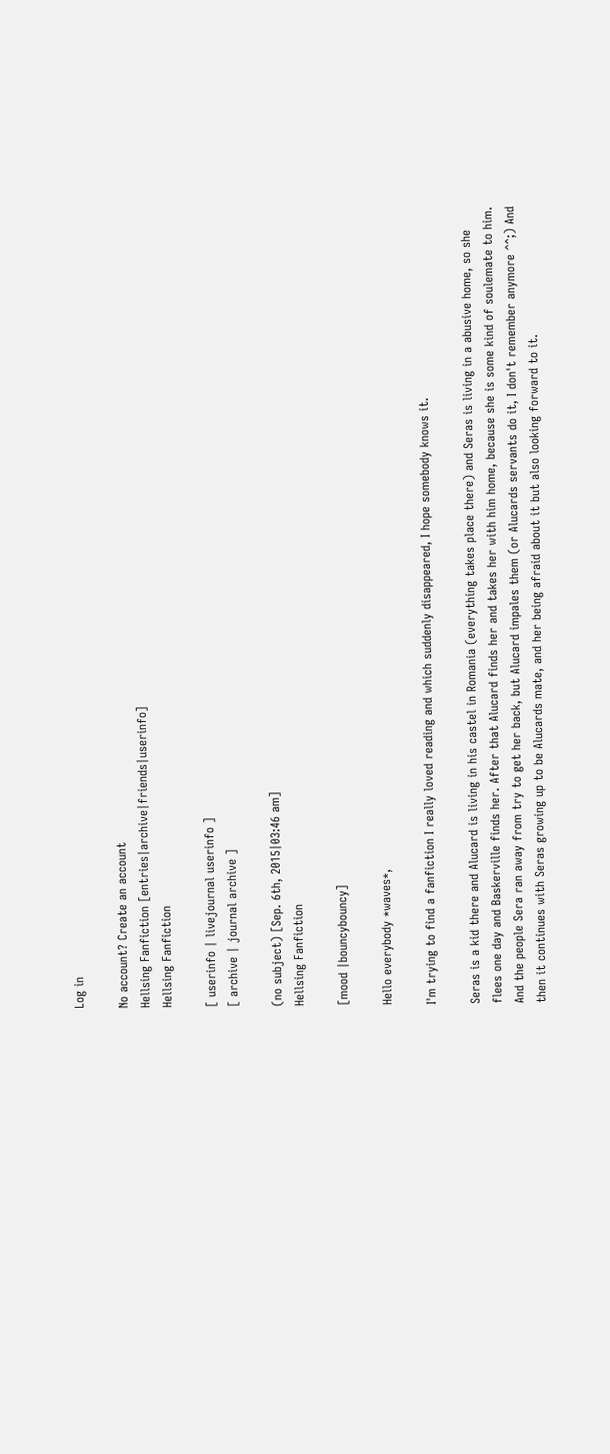Log in

No account? Create an account
Hellsing Fanfiction [entries|archive|friends|userinfo]
Hellsing Fanfiction

[ userinfo | livejournal userinfo ]
[ archive | journal archive ]

(no subject) [Sep. 6th, 2015|03:46 am]
Hellsing Fanfiction

[mood |bouncybouncy]

Hello everybody *waves*,

I'm trying to find a fanfiction I really loved reading and which suddenly disappeared, I hope somebody knows it.

Seras is a kid there and Alucard is living in his castel in Romania (everything takes place there) and Seras is living in a abusive home, so she flees one day and Baskerville finds her. After that Alucard finds her and takes her with him home, because she is some kind of soulemate to him.
And the people Sera ran away from try to get her back, but Alucard impales them (or Alucards servants do it, I don't remember anymore ^^;) And then it continues with Seras growing up to be Alucards mate, and her being afraid about it but also looking forward to it.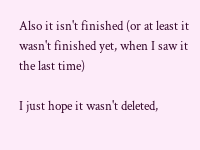Also it isn't finished (or at least it wasn't finished yet, when I saw it the last time)

I just hope it wasn't deleted,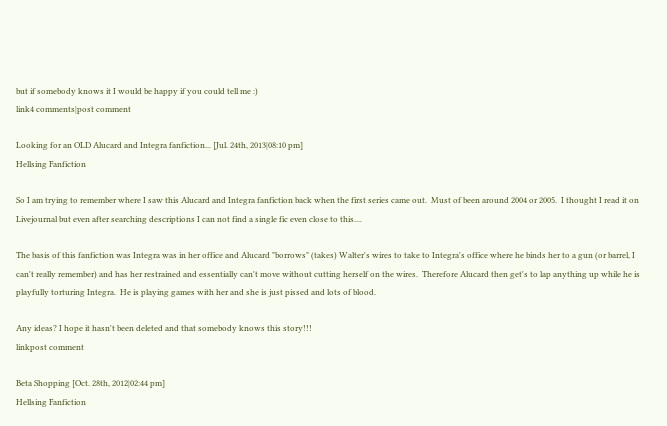but if somebody knows it I would be happy if you could tell me :)
link4 comments|post comment

Looking for an OLD Alucard and Integra fanfiction... [Jul. 24th, 2013|08:10 pm]
Hellsing Fanfiction

So I am trying to remember where I saw this Alucard and Integra fanfiction back when the first series came out.  Must of been around 2004 or 2005.  I thought I read it on Livejournal but even after searching descriptions I can not find a single fic even close to this....

The basis of this fanfiction was Integra was in her office and Alucard "borrows" (takes) Walter's wires to take to Integra's office where he binds her to a gun (or barrel, I can't really remember) and has her restrained and essentially can't move without cutting herself on the wires.  Therefore Alucard then get's to lap anything up while he is playfully torturing Integra.  He is playing games with her and she is just pissed and lots of blood.

Any ideas? I hope it hasn't been deleted and that somebody knows this story!!!
linkpost comment

Beta Shopping [Oct. 28th, 2012|02:44 pm]
Hellsing Fanfiction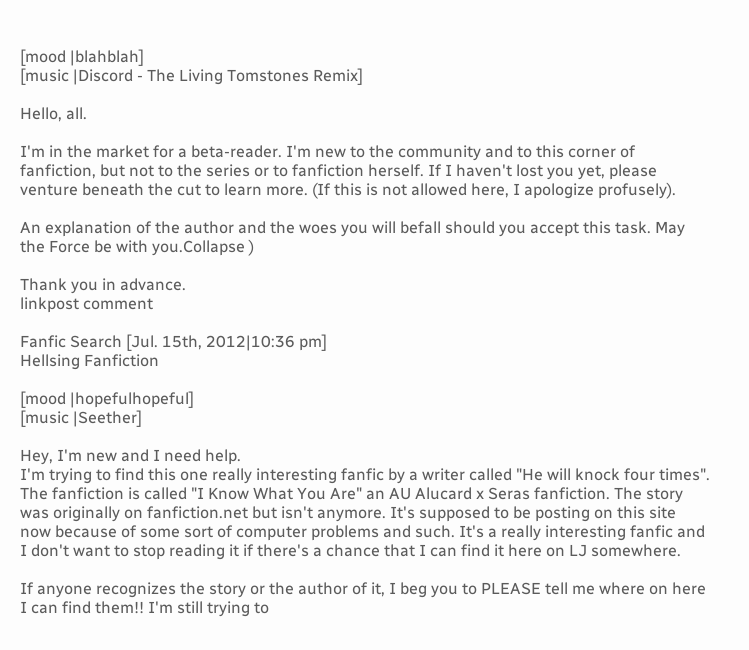[mood |blahblah]
[music |Discord - The Living Tomstones Remix]

Hello, all.

I'm in the market for a beta-reader. I'm new to the community and to this corner of fanfiction, but not to the series or to fanfiction herself. If I haven't lost you yet, please venture beneath the cut to learn more. (If this is not allowed here, I apologize profusely).

An explanation of the author and the woes you will befall should you accept this task. May the Force be with you.Collapse )

Thank you in advance.
linkpost comment

Fanfic Search [Jul. 15th, 2012|10:36 pm]
Hellsing Fanfiction

[mood |hopefulhopeful]
[music |Seether]

Hey, I'm new and I need help.
I'm trying to find this one really interesting fanfic by a writer called "He will knock four times". The fanfiction is called "I Know What You Are" an AU Alucard x Seras fanfiction. The story was originally on fanfiction.net but isn't anymore. It's supposed to be posting on this site now because of some sort of computer problems and such. It's a really interesting fanfic and I don't want to stop reading it if there's a chance that I can find it here on LJ somewhere.

If anyone recognizes the story or the author of it, I beg you to PLEASE tell me where on here I can find them!! I'm still trying to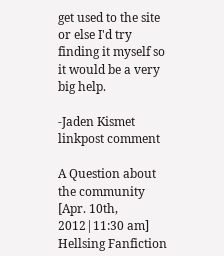get used to the site or else I'd try finding it myself so it would be a very big help.

-Jaden Kismet
linkpost comment

A Question about the community [Apr. 10th, 2012|11:30 am]
Hellsing Fanfiction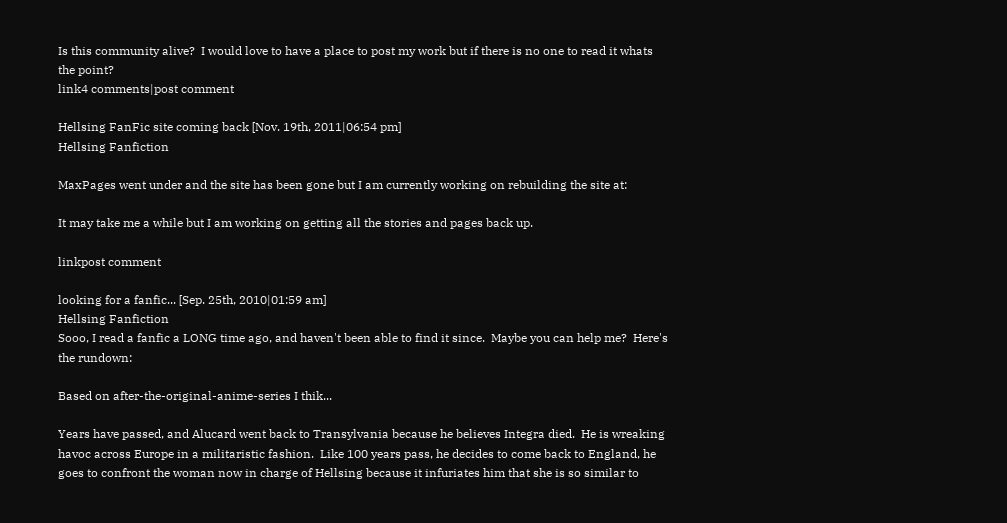Is this community alive?  I would love to have a place to post my work but if there is no one to read it whats the point?
link4 comments|post comment

Hellsing FanFic site coming back [Nov. 19th, 2011|06:54 pm]
Hellsing Fanfiction

MaxPages went under and the site has been gone but I am currently working on rebuilding the site at:

It may take me a while but I am working on getting all the stories and pages back up.

linkpost comment

looking for a fanfic... [Sep. 25th, 2010|01:59 am]
Hellsing Fanfiction
Sooo, I read a fanfic a LONG time ago, and haven't been able to find it since.  Maybe you can help me?  Here's the rundown:

Based on after-the-original-anime-series I thik...

Years have passed, and Alucard went back to Transylvania because he believes Integra died.  He is wreaking havoc across Europe in a militaristic fashion.  Like 100 years pass, he decides to come back to England, he goes to confront the woman now in charge of Hellsing because it infuriates him that she is so similar to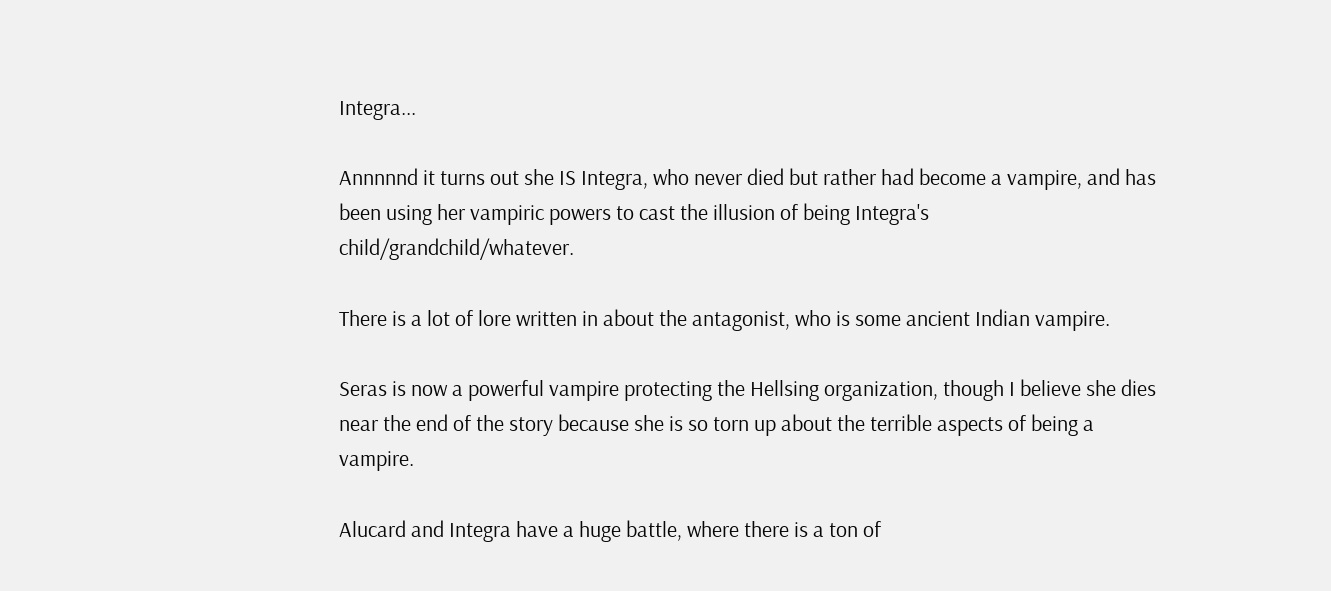Integra...

Annnnnd it turns out she IS Integra, who never died but rather had become a vampire, and has been using her vampiric powers to cast the illusion of being Integra's child/grandchild/whatever.

There is a lot of lore written in about the antagonist, who is some ancient Indian vampire.

Seras is now a powerful vampire protecting the Hellsing organization, though I believe she dies near the end of the story because she is so torn up about the terrible aspects of being a vampire.

Alucard and Integra have a huge battle, where there is a ton of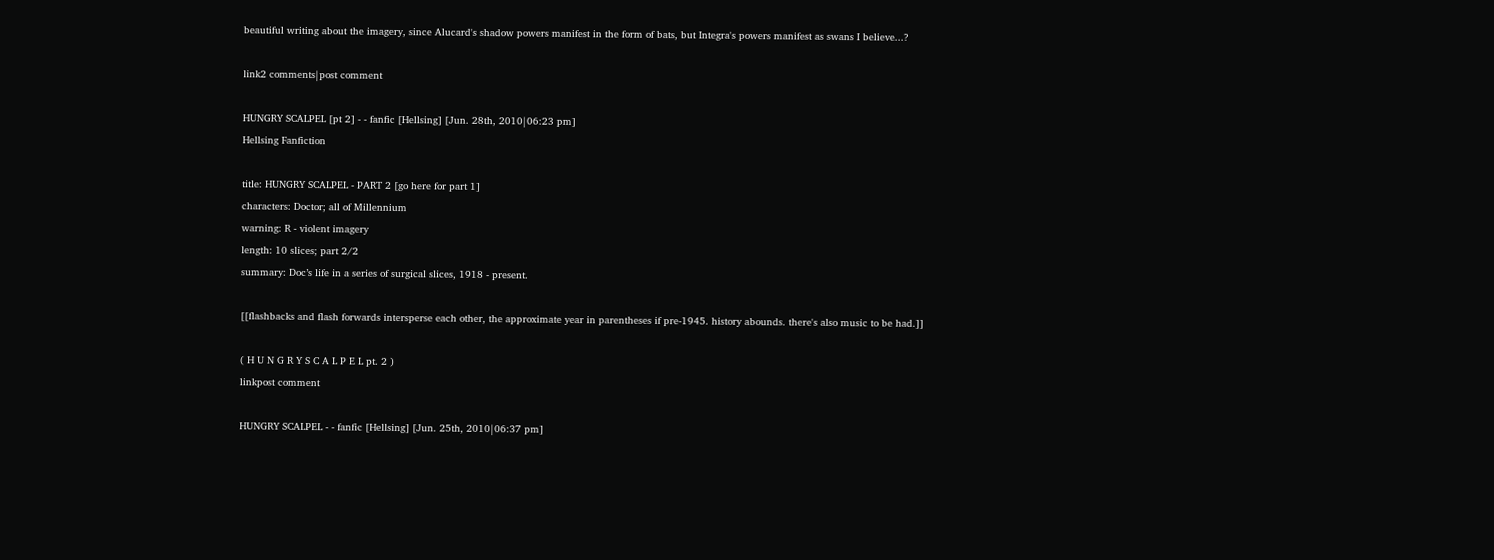beautiful writing about the imagery, since Alucard's shadow powers manifest in the form of bats, but Integra's powers manifest as swans I believe...?

link2 comments|post comment

HUNGRY SCALPEL [pt 2] - - fanfic [Hellsing] [Jun. 28th, 2010|06:23 pm]
Hellsing Fanfiction

title: HUNGRY SCALPEL - PART 2 [go here for part 1]
characters: Doctor; all of Millennium
warning: R - violent imagery
length: 10 slices; part 2/2
summary: Doc’s life in a series of surgical slices, 1918 - present.

[[flashbacks and flash forwards intersperse each other, the approximate year in parentheses if pre-1945. history abounds. there's also music to be had.]]

( H U N G R Y S C A L P E L pt. 2 )
linkpost comment

HUNGRY SCALPEL - - fanfic [Hellsing] [Jun. 25th, 2010|06:37 pm]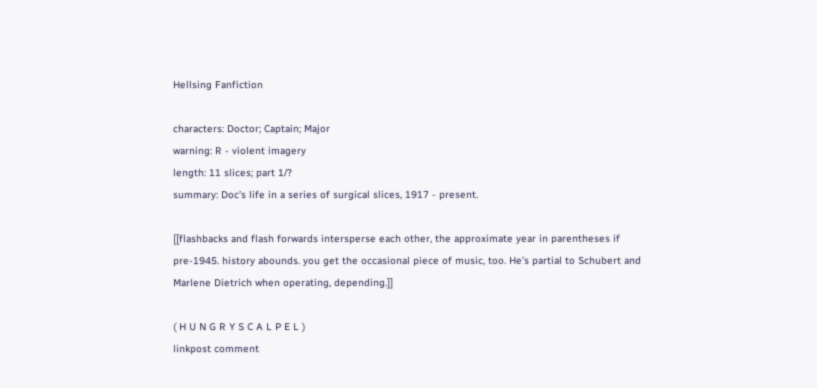Hellsing Fanfiction

characters: Doctor; Captain; Major
warning: R - violent imagery
length: 11 slices; part 1/?
summary: Doc’s life in a series of surgical slices, 1917 - present.

[[flashbacks and flash forwards intersperse each other, the approximate year in parentheses if pre-1945. history abounds. you get the occasional piece of music, too. He’s partial to Schubert and Marlene Dietrich when operating, depending.]]

( H U N G R Y S C A L P E L )
linkpost comment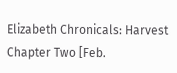Elizabeth Chronicals: Harvest Chapter Two [Feb.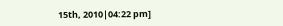15th, 2010|04:22 pm]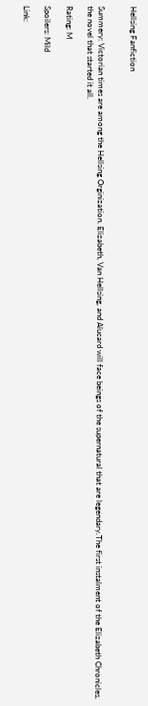Hellsing Fanfiction


Summery: Victorian times are among the Hellsing Orginization. Elizabeth, Van Hellsing, and Alucard will face beings of the supernatural that are legendary.The first instalment of the Elizabeth Chronicles, the novel that started it all.

Rating: M

Spoilers: Mild

Link: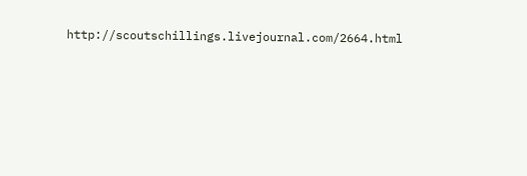http://scoutschillings.livejournal.com/2664.html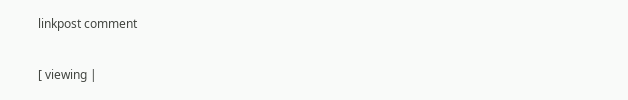linkpost comment

[ viewing |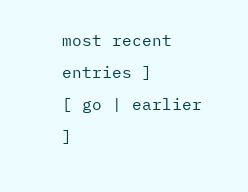most recent entries ]
[ go | earlier ]